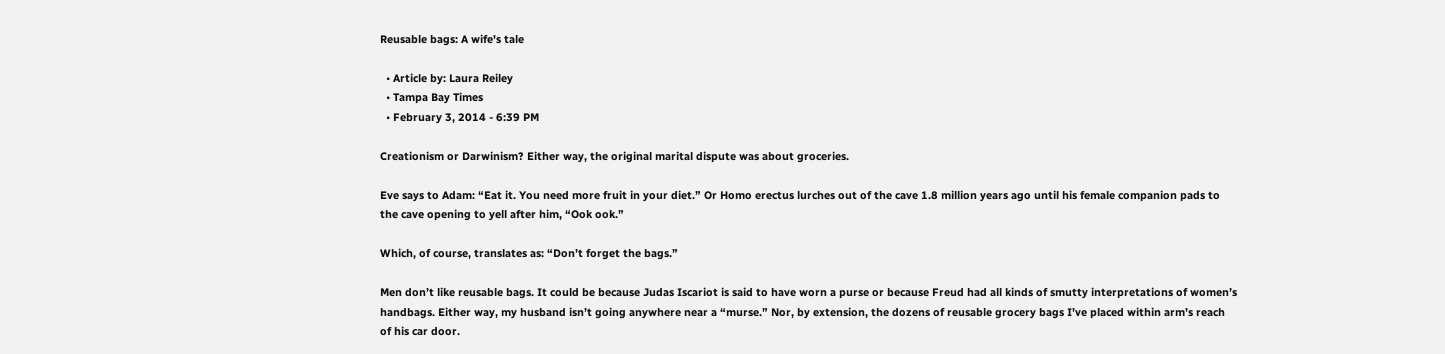Reusable bags: A wife's tale

  • Article by: Laura Reiley
  • Tampa Bay Times
  • February 3, 2014 - 6:39 PM

Creationism or Darwinism? Either way, the original marital dispute was about groceries.

Eve says to Adam: “Eat it. You need more fruit in your diet.” Or Homo erectus lurches out of the cave 1.8 million years ago until his female companion pads to the cave opening to yell after him, “Ook ook.”

Which, of course, translates as: “Don’t forget the bags.”

Men don’t like reusable bags. It could be because Judas Iscariot is said to have worn a purse or because Freud had all kinds of smutty interpretations of women’s handbags. Either way, my husband isn’t going anywhere near a “murse.” Nor, by extension, the dozens of reusable grocery bags I’ve placed within arm’s reach of his car door.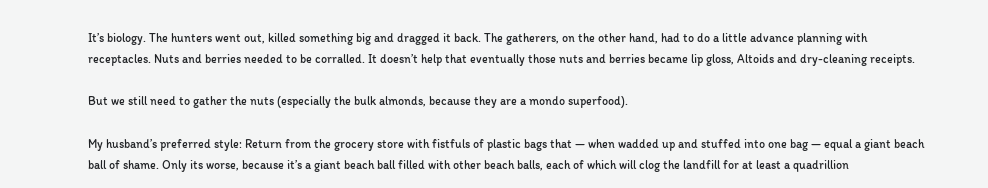It’s biology. The hunters went out, killed something big and dragged it back. The gatherers, on the other hand, had to do a little advance planning with receptacles. Nuts and berries needed to be corralled. It doesn’t help that eventually those nuts and berries became lip gloss, Altoids and dry-cleaning receipts.

But we still need to gather the nuts (especially the bulk almonds, because they are a mondo superfood).

My husband’s preferred style: Return from the grocery store with fistfuls of plastic bags that — when wadded up and stuffed into one bag — equal a giant beach ball of shame. Only its worse, because it’s a giant beach ball filled with other beach balls, each of which will clog the landfill for at least a quadrillion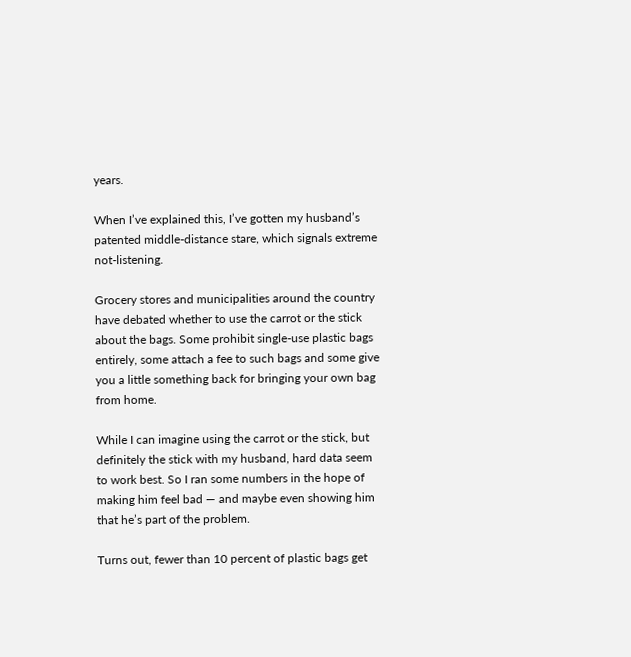years.

When I’ve explained this, I’ve gotten my husband’s patented middle-distance stare, which signals extreme not-listening.

Grocery stores and municipalities around the country have debated whether to use the carrot or the stick about the bags. Some prohibit single-use plastic bags entirely, some attach a fee to such bags and some give you a little something back for bringing your own bag from home.

While I can imagine using the carrot or the stick, but definitely the stick with my husband, hard data seem to work best. So I ran some numbers in the hope of making him feel bad — and maybe even showing him that he’s part of the problem.

Turns out, fewer than 10 percent of plastic bags get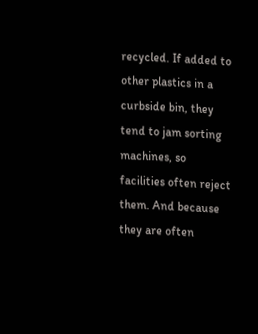recycled. If added to other plastics in a curbside bin, they tend to jam sorting machines, so facilities often reject them. And because they are often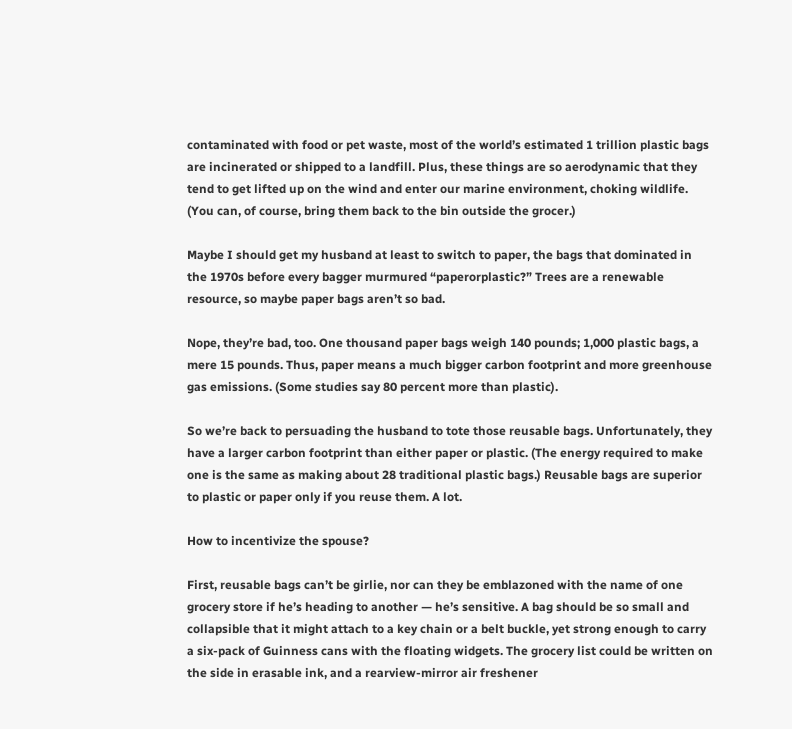contaminated with food or pet waste, most of the world’s estimated 1 trillion plastic bags are incinerated or shipped to a landfill. Plus, these things are so aerodynamic that they tend to get lifted up on the wind and enter our marine environment, choking wildlife. (You can, of course, bring them back to the bin outside the grocer.)

Maybe I should get my husband at least to switch to paper, the bags that dominated in the 1970s before every bagger murmured “paperorplastic?” Trees are a renewable resource, so maybe paper bags aren’t so bad.

Nope, they’re bad, too. One thousand paper bags weigh 140 pounds; 1,000 plastic bags, a mere 15 pounds. Thus, paper means a much bigger carbon footprint and more greenhouse gas emissions. (Some studies say 80 percent more than plastic).

So we’re back to persuading the husband to tote those reusable bags. Unfortunately, they have a larger carbon footprint than either paper or plastic. (The energy required to make one is the same as making about 28 traditional plastic bags.) Reusable bags are superior to plastic or paper only if you reuse them. A lot.

How to incentivize the spouse?

First, reusable bags can’t be girlie, nor can they be emblazoned with the name of one grocery store if he’s heading to another — he’s sensitive. A bag should be so small and collapsible that it might attach to a key chain or a belt buckle, yet strong enough to carry a six-pack of Guinness cans with the floating widgets. The grocery list could be written on the side in erasable ink, and a rearview-mirror air freshener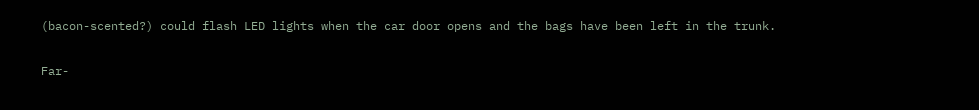(bacon-scented?) could flash LED lights when the car door opens and the bags have been left in the trunk.

Far-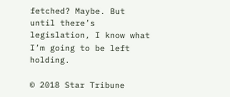fetched? Maybe. But until there’s legislation, I know what I’m going to be left holding.

© 2018 Star Tribune